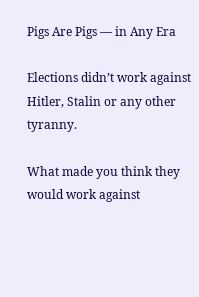Pigs Are Pigs — in Any Era

Elections didn’t work against Hitler, Stalin or any other tyranny.

What made you think they would work against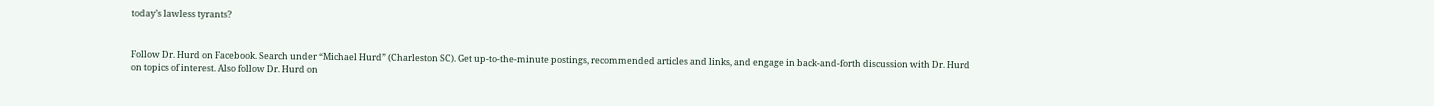today’s lawless tyrants?


Follow Dr. Hurd on Facebook. Search under “Michael Hurd” (Charleston SC). Get up-to-the-minute postings, recommended articles and links, and engage in back-and-forth discussion with Dr. Hurd on topics of interest. Also follow Dr. Hurd on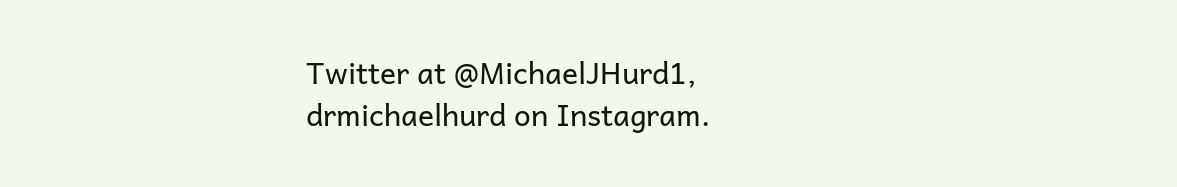Twitter at @MichaelJHurd1, drmichaelhurd on Instagram.